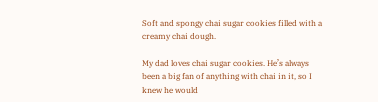Soft and spongy chai sugar cookies filled with a creamy chai dough.

My dad loves chai sugar cookies. He’s always been a big fan of anything with chai in it, so I knew he would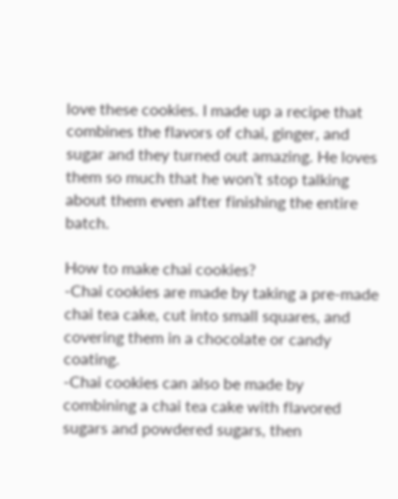love these cookies. I made up a recipe that combines the flavors of chai, ginger, and sugar and they turned out amazing. He loves them so much that he won’t stop talking about them even after finishing the entire batch.

How to make chai cookies?
-Chai cookies are made by taking a pre-made chai tea cake, cut into small squares, and covering them in a chocolate or candy coating.
-Chai cookies can also be made by combining a chai tea cake with flavored sugars and powdered sugars, then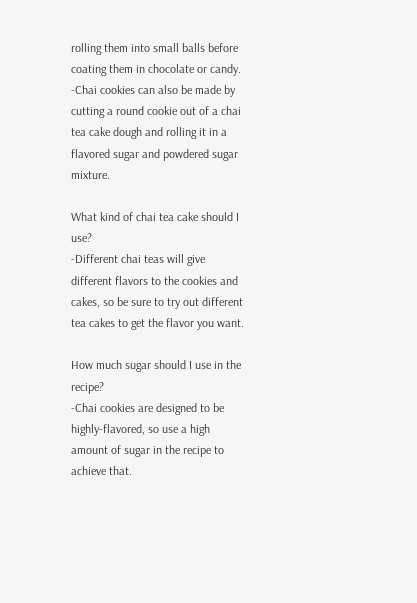rolling them into small balls before coating them in chocolate or candy.
-Chai cookies can also be made by cutting a round cookie out of a chai tea cake dough and rolling it in a flavored sugar and powdered sugar mixture.

What kind of chai tea cake should I use?
-Different chai teas will give different flavors to the cookies and cakes, so be sure to try out different tea cakes to get the flavor you want.

How much sugar should I use in the recipe?
-Chai cookies are designed to be highly-flavored, so use a high amount of sugar in the recipe to achieve that.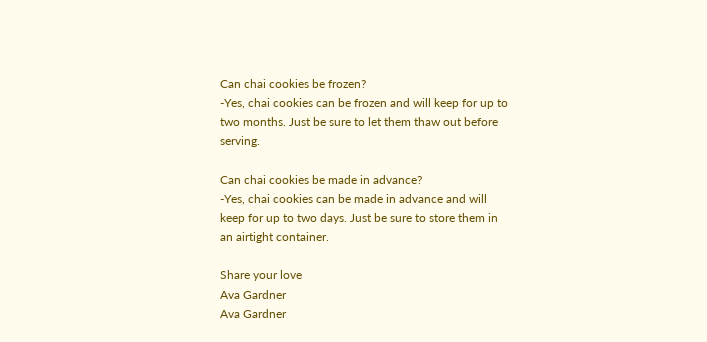Can chai cookies be frozen?
-Yes, chai cookies can be frozen and will keep for up to two months. Just be sure to let them thaw out before serving.

Can chai cookies be made in advance?
-Yes, chai cookies can be made in advance and will keep for up to two days. Just be sure to store them in an airtight container.

Share your love
Ava Gardner
Ava Gardner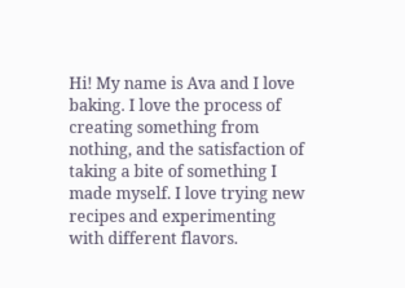Hi! My name is Ava and I love baking. I love the process of creating something from nothing, and the satisfaction of taking a bite of something I made myself. I love trying new recipes and experimenting with different flavors.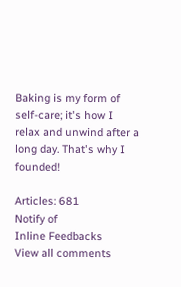Baking is my form of self-care; it's how I relax and unwind after a long day. That's why I founded!

Articles: 681
Notify of
Inline Feedbacks
View all comments